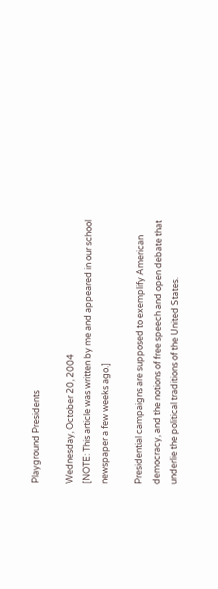Playground Presidents

Wednesday, October 20, 2004
[NOTE: This article was written by me and appeared in our school newspaper a few weeks ago.]

Presidential campaigns are supposed to exemplify American democracy, and the notions of free speech and open debate that underlie the political traditions of the United States.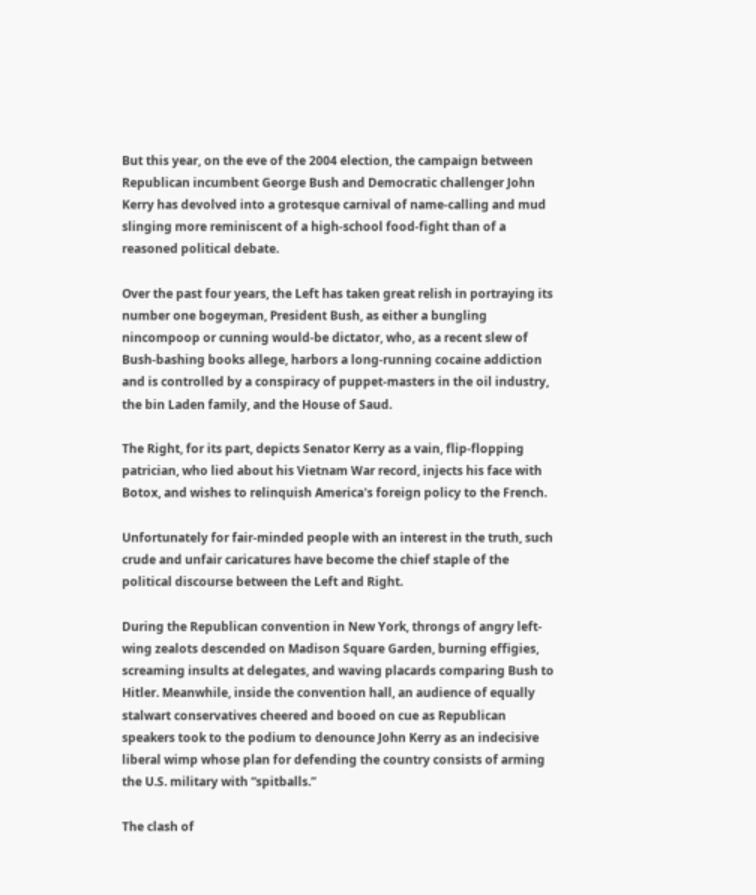But this year, on the eve of the 2004 election, the campaign between Republican incumbent George Bush and Democratic challenger John Kerry has devolved into a grotesque carnival of name-calling and mud slinging more reminiscent of a high-school food-fight than of a reasoned political debate.

Over the past four years, the Left has taken great relish in portraying its number one bogeyman, President Bush, as either a bungling nincompoop or cunning would-be dictator, who, as a recent slew of Bush-bashing books allege, harbors a long-running cocaine addiction and is controlled by a conspiracy of puppet-masters in the oil industry, the bin Laden family, and the House of Saud.

The Right, for its part, depicts Senator Kerry as a vain, flip-flopping patrician, who lied about his Vietnam War record, injects his face with Botox, and wishes to relinquish America's foreign policy to the French.

Unfortunately for fair-minded people with an interest in the truth, such crude and unfair caricatures have become the chief staple of the political discourse between the Left and Right.

During the Republican convention in New York, throngs of angry left-wing zealots descended on Madison Square Garden, burning effigies, screaming insults at delegates, and waving placards comparing Bush to Hitler. Meanwhile, inside the convention hall, an audience of equally stalwart conservatives cheered and booed on cue as Republican speakers took to the podium to denounce John Kerry as an indecisive liberal wimp whose plan for defending the country consists of arming the U.S. military with “spitballs.”

The clash of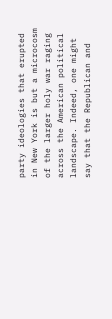party ideologies that erupted in New York is but a microcosm of the larger holy war raging across the American political landscape. Indeed, one might say that the Republican and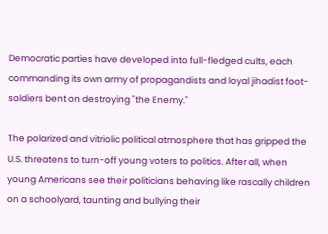Democratic parties have developed into full-fledged cults, each commanding its own army of propagandists and loyal jihadist foot-soldiers bent on destroying "the Enemy."

The polarized and vitriolic political atmosphere that has gripped the U.S. threatens to turn-off young voters to politics. After all, when young Americans see their politicians behaving like rascally children on a schoolyard, taunting and bullying their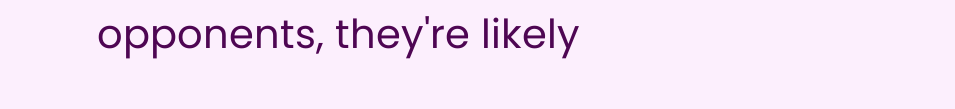opponents, they're likely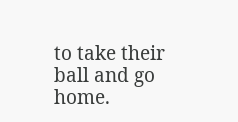to take their ball and go home.